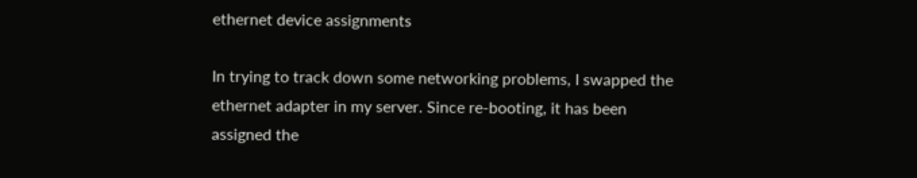ethernet device assignments

In trying to track down some networking problems, I swapped the ethernet adapter in my server. Since re-booting, it has been assigned the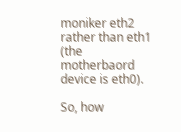moniker eth2 rather than eth1 (the motherbaord device is eth0).

So, how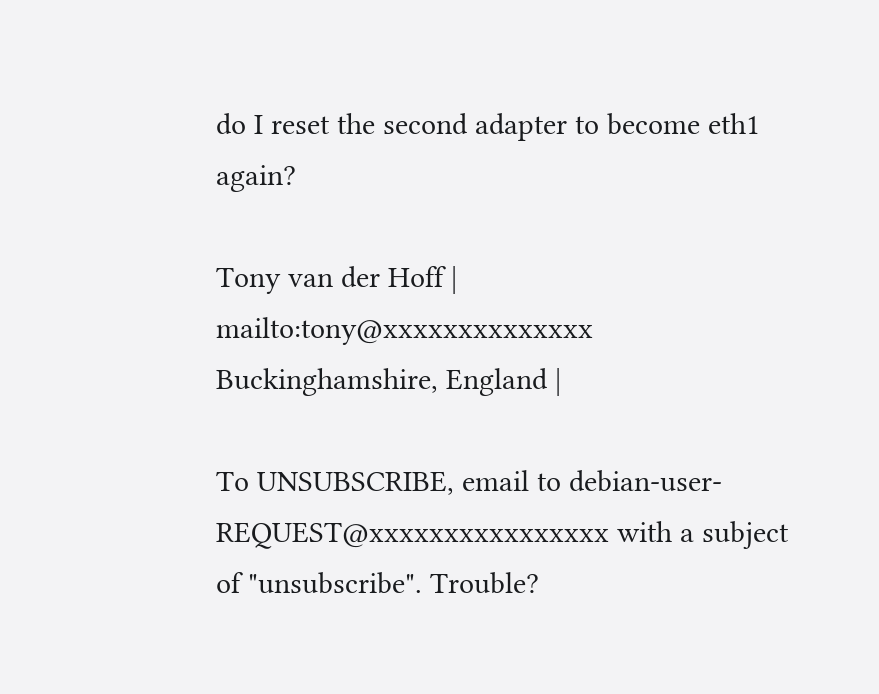do I reset the second adapter to become eth1 again?

Tony van der Hoff | mailto:tony@xxxxxxxxxxxxxx
Buckinghamshire, England |

To UNSUBSCRIBE, email to debian-user-REQUEST@xxxxxxxxxxxxxxxx with a subject of "unsubscribe". Trouble?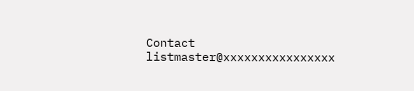Contact listmaster@xxxxxxxxxxxxxxxx